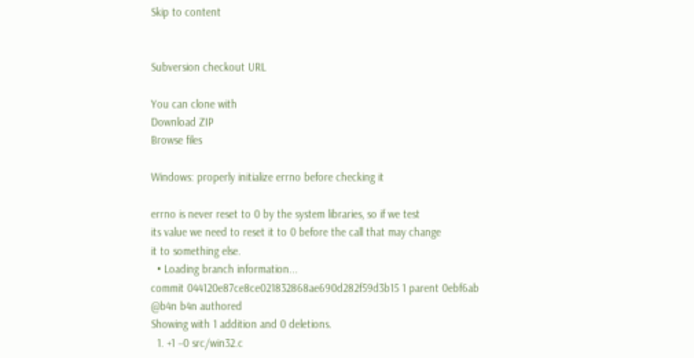Skip to content


Subversion checkout URL

You can clone with
Download ZIP
Browse files

Windows: properly initialize errno before checking it

errno is never reset to 0 by the system libraries, so if we test
its value we need to reset it to 0 before the call that may change
it to something else.
  • Loading branch information...
commit 044120e87ce8ce021832868ae690d282f59d3b15 1 parent 0ebf6ab
@b4n b4n authored
Showing with 1 addition and 0 deletions.
  1. +1 −0 src/win32.c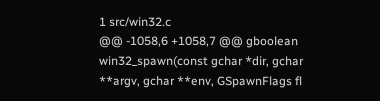1 src/win32.c
@@ -1058,6 +1058,7 @@ gboolean win32_spawn(const gchar *dir, gchar **argv, gchar **env, GSpawnFlags fl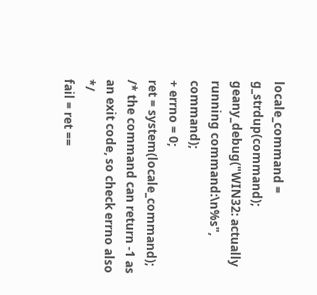locale_command = g_strdup(command);
geany_debug("WIN32: actually running command:\n%s", command);
+ errno = 0;
ret = system(locale_command);
/* the command can return -1 as an exit code, so check errno also */
fail = ret ==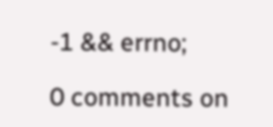-1 && errno;

0 comments on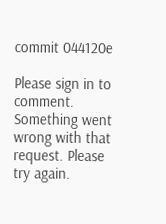commit 044120e

Please sign in to comment.
Something went wrong with that request. Please try again.